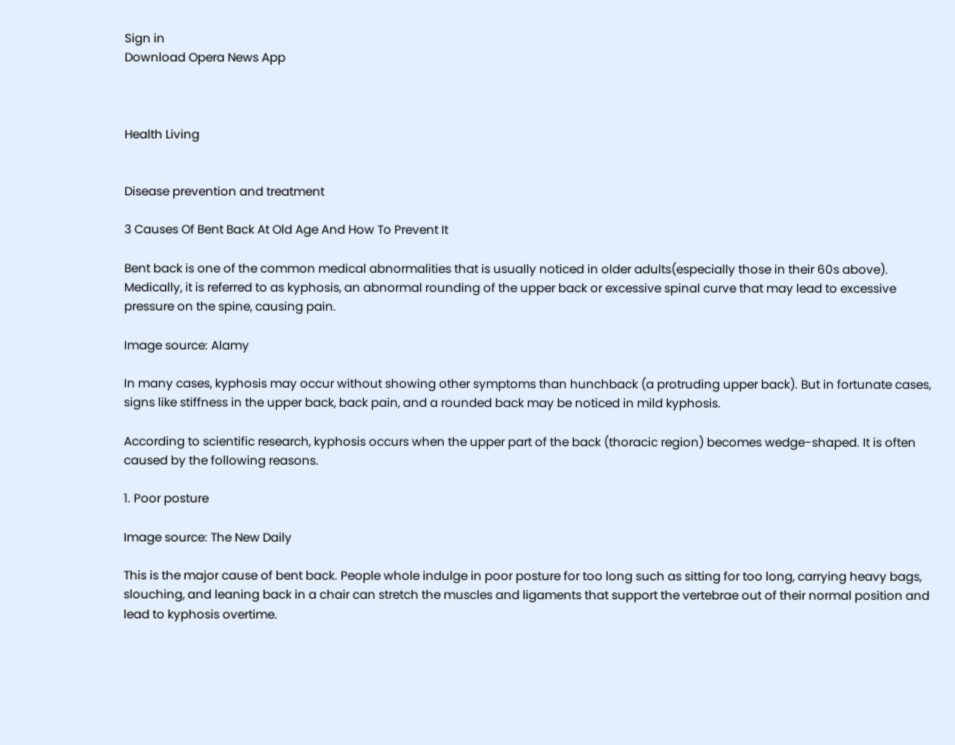Sign in
Download Opera News App



Health Living


Disease prevention and treatment

3 Causes Of Bent Back At Old Age And How To Prevent It

Bent back is one of the common medical abnormalities that is usually noticed in older adults(especially those in their 60s above). Medically, it is referred to as kyphosis, an abnormal rounding of the upper back or excessive spinal curve that may lead to excessive pressure on the spine, causing pain.

Image source: Alamy

In many cases, kyphosis may occur without showing other symptoms than hunchback (a protruding upper back). But in fortunate cases, signs like stiffness in the upper back, back pain, and a rounded back may be noticed in mild kyphosis.

According to scientific research, kyphosis occurs when the upper part of the back (thoracic region) becomes wedge-shaped. It is often caused by the following reasons.

1. Poor posture

Image source: The New Daily

This is the major cause of bent back. People whole indulge in poor posture for too long such as sitting for too long, carrying heavy bags, slouching, and leaning back in a chair can stretch the muscles and ligaments that support the vertebrae out of their normal position and lead to kyphosis overtime.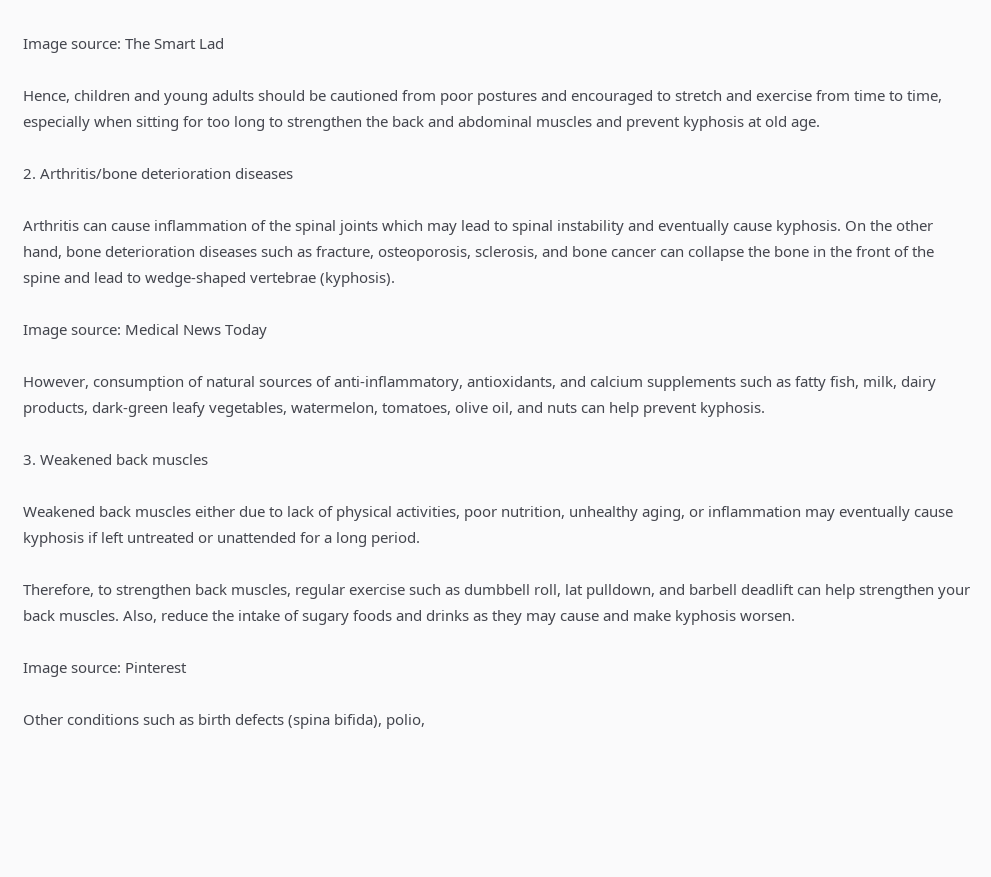Image source: The Smart Lad

Hence, children and young adults should be cautioned from poor postures and encouraged to stretch and exercise from time to time, especially when sitting for too long to strengthen the back and abdominal muscles and prevent kyphosis at old age.

2. Arthritis/bone deterioration diseases

Arthritis can cause inflammation of the spinal joints which may lead to spinal instability and eventually cause kyphosis. On the other hand, bone deterioration diseases such as fracture, osteoporosis, sclerosis, and bone cancer can collapse the bone in the front of the spine and lead to wedge-shaped vertebrae (kyphosis).

Image source: Medical News Today

However, consumption of natural sources of anti-inflammatory, antioxidants, and calcium supplements such as fatty fish, milk, dairy products, dark-green leafy vegetables, watermelon, tomatoes, olive oil, and nuts can help prevent kyphosis.

3. Weakened back muscles

Weakened back muscles either due to lack of physical activities, poor nutrition, unhealthy aging, or inflammation may eventually cause kyphosis if left untreated or unattended for a long period.

Therefore, to strengthen back muscles, regular exercise such as dumbbell roll, lat pulldown, and barbell deadlift can help strengthen your back muscles. Also, reduce the intake of sugary foods and drinks as they may cause and make kyphosis worsen.

Image source: Pinterest

Other conditions such as birth defects (spina bifida), polio,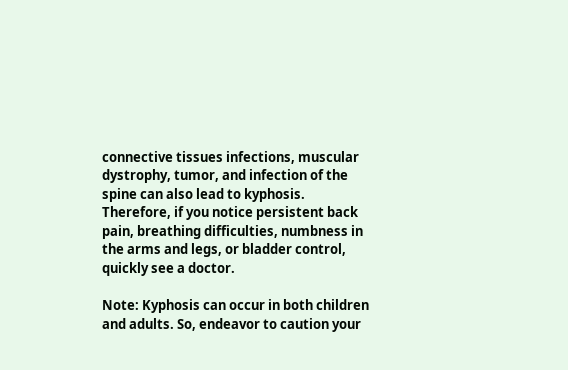connective tissues infections, muscular dystrophy, tumor, and infection of the spine can also lead to kyphosis. Therefore, if you notice persistent back pain, breathing difficulties, numbness in the arms and legs, or bladder control, quickly see a doctor.

Note: Kyphosis can occur in both children and adults. So, endeavor to caution your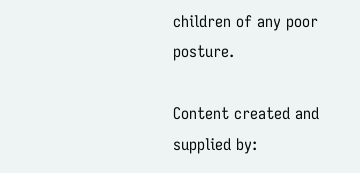children of any poor posture.

Content created and supplied by: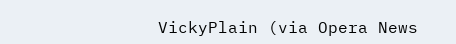VickyPlain (via Opera News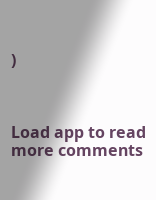)



Load app to read more comments